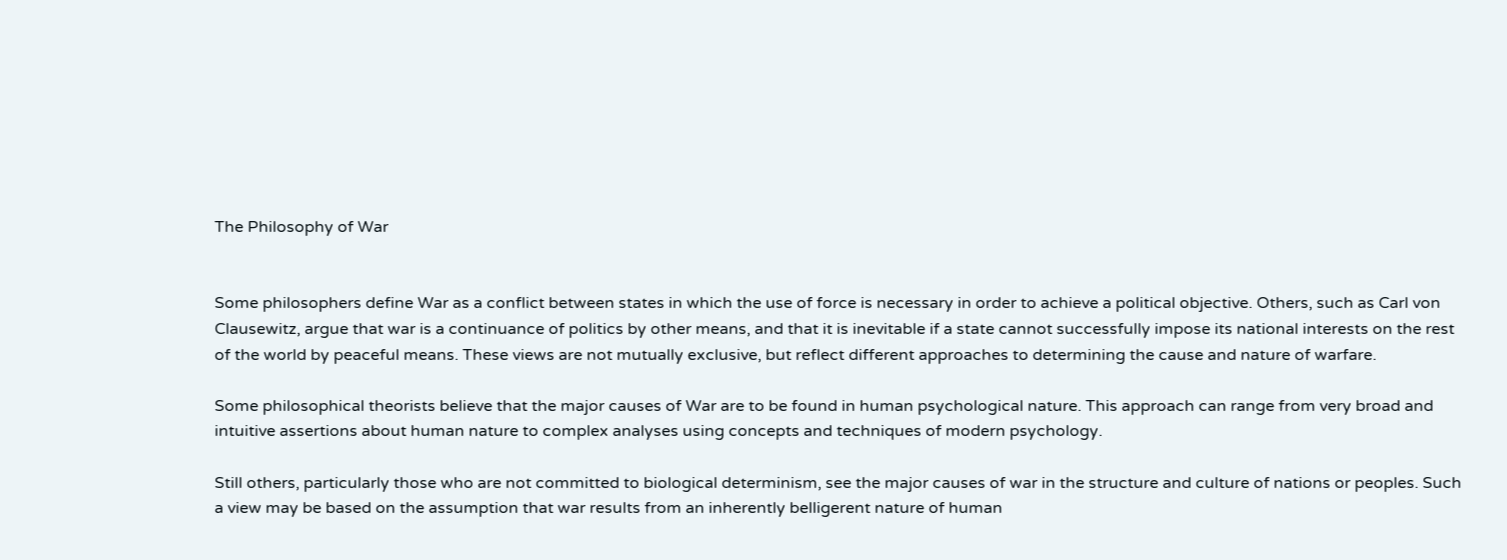The Philosophy of War


Some philosophers define War as a conflict between states in which the use of force is necessary in order to achieve a political objective. Others, such as Carl von Clausewitz, argue that war is a continuance of politics by other means, and that it is inevitable if a state cannot successfully impose its national interests on the rest of the world by peaceful means. These views are not mutually exclusive, but reflect different approaches to determining the cause and nature of warfare.

Some philosophical theorists believe that the major causes of War are to be found in human psychological nature. This approach can range from very broad and intuitive assertions about human nature to complex analyses using concepts and techniques of modern psychology.

Still others, particularly those who are not committed to biological determinism, see the major causes of war in the structure and culture of nations or peoples. Such a view may be based on the assumption that war results from an inherently belligerent nature of human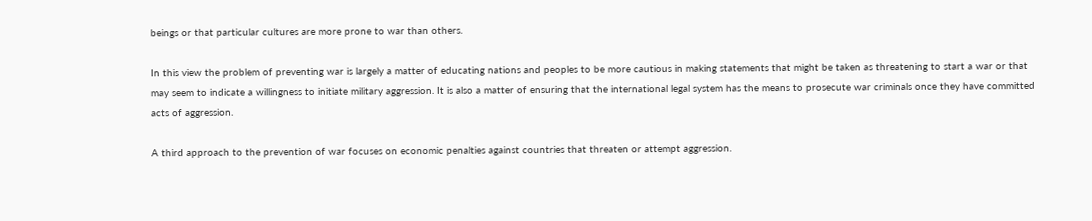beings or that particular cultures are more prone to war than others.

In this view the problem of preventing war is largely a matter of educating nations and peoples to be more cautious in making statements that might be taken as threatening to start a war or that may seem to indicate a willingness to initiate military aggression. It is also a matter of ensuring that the international legal system has the means to prosecute war criminals once they have committed acts of aggression.

A third approach to the prevention of war focuses on economic penalties against countries that threaten or attempt aggression.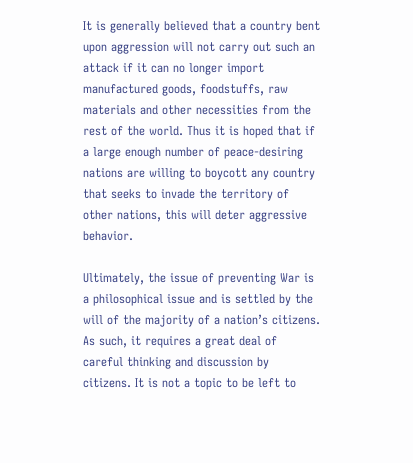It is generally believed that a country bent upon aggression will not carry out such an attack if it can no longer import manufactured goods, foodstuffs, raw materials and other necessities from the rest of the world. Thus it is hoped that if a large enough number of peace-desiring nations are willing to boycott any country that seeks to invade the territory of other nations, this will deter aggressive behavior.

Ultimately, the issue of preventing War is a philosophical issue and is settled by the will of the majority of a nation’s citizens. As such, it requires a great deal of careful thinking and discussion by citizens. It is not a topic to be left to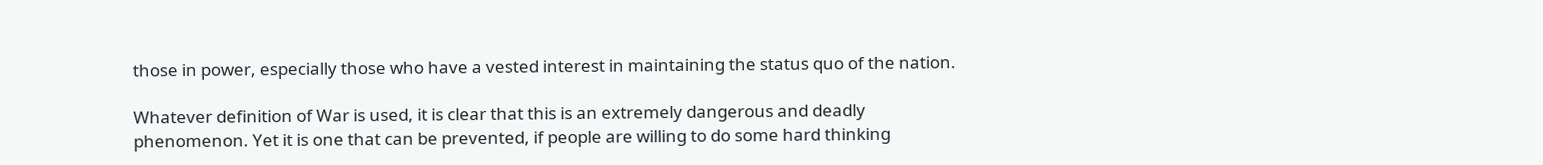those in power, especially those who have a vested interest in maintaining the status quo of the nation.

Whatever definition of War is used, it is clear that this is an extremely dangerous and deadly phenomenon. Yet it is one that can be prevented, if people are willing to do some hard thinking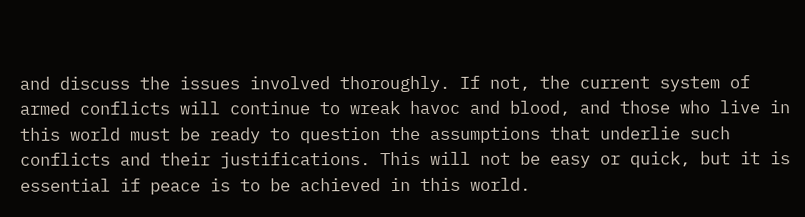and discuss the issues involved thoroughly. If not, the current system of armed conflicts will continue to wreak havoc and blood, and those who live in this world must be ready to question the assumptions that underlie such conflicts and their justifications. This will not be easy or quick, but it is essential if peace is to be achieved in this world.